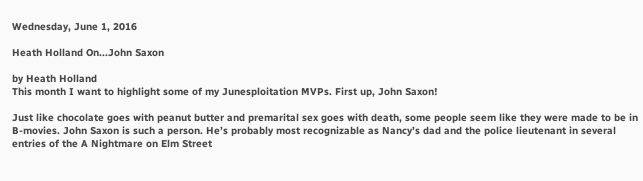Wednesday, June 1, 2016

Heath Holland On...John Saxon

by Heath Holland
This month I want to highlight some of my Junesploitation MVPs. First up, John Saxon!

Just like chocolate goes with peanut butter and premarital sex goes with death, some people seem like they were made to be in B-movies. John Saxon is such a person. He’s probably most recognizable as Nancy’s dad and the police lieutenant in several entries of the A Nightmare on Elm Street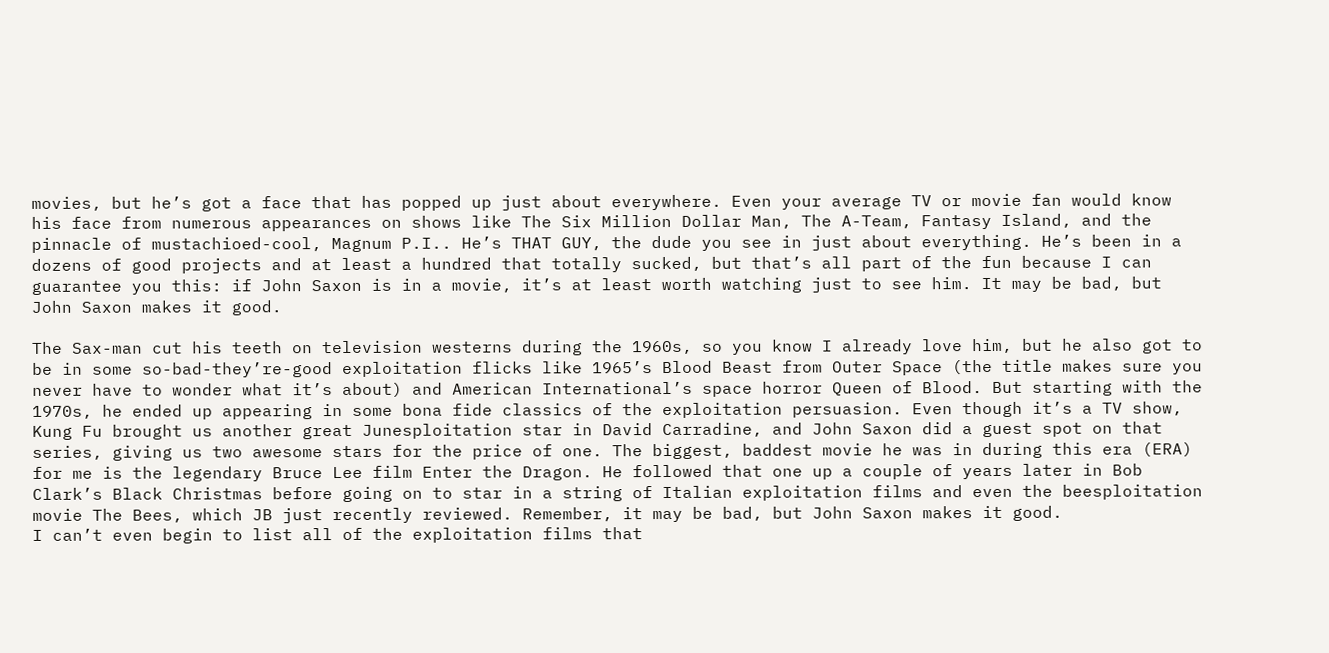movies, but he’s got a face that has popped up just about everywhere. Even your average TV or movie fan would know his face from numerous appearances on shows like The Six Million Dollar Man, The A-Team, Fantasy Island, and the pinnacle of mustachioed-cool, Magnum P.I.. He’s THAT GUY, the dude you see in just about everything. He’s been in a dozens of good projects and at least a hundred that totally sucked, but that’s all part of the fun because I can guarantee you this: if John Saxon is in a movie, it’s at least worth watching just to see him. It may be bad, but John Saxon makes it good.

The Sax-man cut his teeth on television westerns during the 1960s, so you know I already love him, but he also got to be in some so-bad-they’re-good exploitation flicks like 1965’s Blood Beast from Outer Space (the title makes sure you never have to wonder what it’s about) and American International’s space horror Queen of Blood. But starting with the 1970s, he ended up appearing in some bona fide classics of the exploitation persuasion. Even though it’s a TV show, Kung Fu brought us another great Junesploitation star in David Carradine, and John Saxon did a guest spot on that series, giving us two awesome stars for the price of one. The biggest, baddest movie he was in during this era (ERA) for me is the legendary Bruce Lee film Enter the Dragon. He followed that one up a couple of years later in Bob Clark’s Black Christmas before going on to star in a string of Italian exploitation films and even the beesploitation movie The Bees, which JB just recently reviewed. Remember, it may be bad, but John Saxon makes it good.
I can’t even begin to list all of the exploitation films that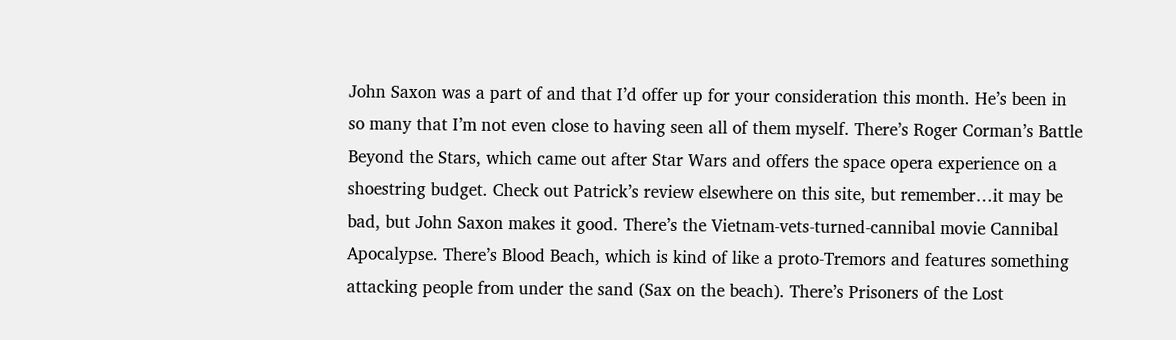John Saxon was a part of and that I’d offer up for your consideration this month. He’s been in so many that I’m not even close to having seen all of them myself. There’s Roger Corman’s Battle Beyond the Stars, which came out after Star Wars and offers the space opera experience on a shoestring budget. Check out Patrick’s review elsewhere on this site, but remember…it may be bad, but John Saxon makes it good. There’s the Vietnam-vets-turned-cannibal movie Cannibal Apocalypse. There’s Blood Beach, which is kind of like a proto-Tremors and features something attacking people from under the sand (Sax on the beach). There’s Prisoners of the Lost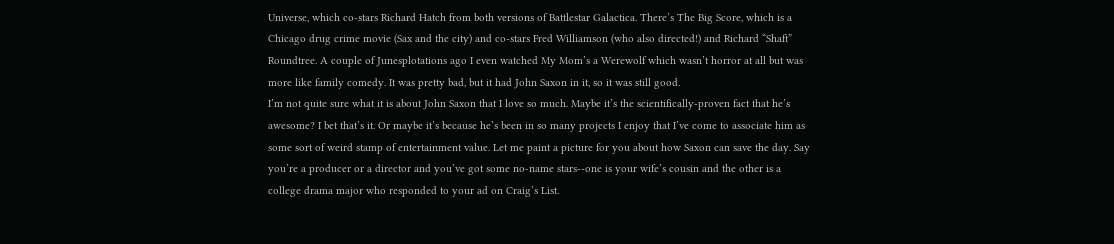Universe, which co-stars Richard Hatch from both versions of Battlestar Galactica. There’s The Big Score, which is a Chicago drug crime movie (Sax and the city) and co-stars Fred Williamson (who also directed!) and Richard “Shaft” Roundtree. A couple of Junesplotations ago I even watched My Mom’s a Werewolf which wasn’t horror at all but was more like family comedy. It was pretty bad, but it had John Saxon in it, so it was still good.
I’m not quite sure what it is about John Saxon that I love so much. Maybe it’s the scientifically-proven fact that he’s awesome? I bet that’s it. Or maybe it’s because he’s been in so many projects I enjoy that I’ve come to associate him as some sort of weird stamp of entertainment value. Let me paint a picture for you about how Saxon can save the day. Say you’re a producer or a director and you’ve got some no-name stars--one is your wife’s cousin and the other is a college drama major who responded to your ad on Craig’s List.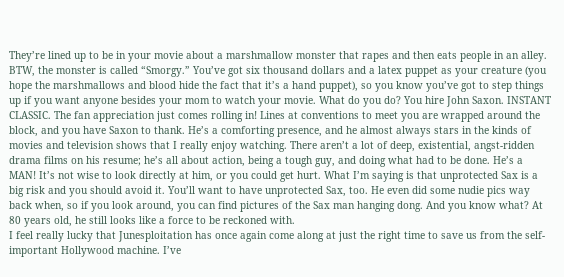They’re lined up to be in your movie about a marshmallow monster that rapes and then eats people in an alley. BTW, the monster is called “Smorgy.” You’ve got six thousand dollars and a latex puppet as your creature (you hope the marshmallows and blood hide the fact that it’s a hand puppet), so you know you’ve got to step things up if you want anyone besides your mom to watch your movie. What do you do? You hire John Saxon. INSTANT CLASSIC. The fan appreciation just comes rolling in! Lines at conventions to meet you are wrapped around the block, and you have Saxon to thank. He’s a comforting presence, and he almost always stars in the kinds of movies and television shows that I really enjoy watching. There aren’t a lot of deep, existential, angst-ridden drama films on his resume; he’s all about action, being a tough guy, and doing what had to be done. He’s a MAN! It’s not wise to look directly at him, or you could get hurt. What I’m saying is that unprotected Sax is a big risk and you should avoid it. You’ll want to have unprotected Sax, too. He even did some nudie pics way back when, so if you look around, you can find pictures of the Sax man hanging dong. And you know what? At 80 years old, he still looks like a force to be reckoned with.
I feel really lucky that Junesploitation has once again come along at just the right time to save us from the self-important Hollywood machine. I’ve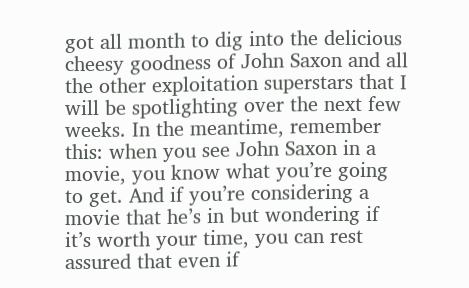got all month to dig into the delicious cheesy goodness of John Saxon and all the other exploitation superstars that I will be spotlighting over the next few weeks. In the meantime, remember this: when you see John Saxon in a movie, you know what you’re going to get. And if you’re considering a movie that he’s in but wondering if it’s worth your time, you can rest assured that even if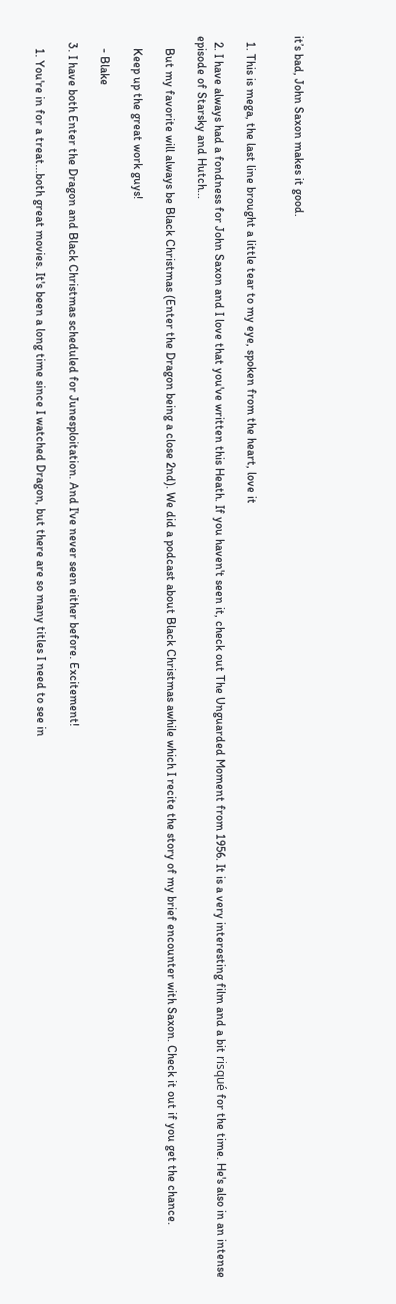it’s bad, John Saxon makes it good.


  1. This is mega, the last line brought a little tear to my eye, spoken from the heart, love it

  2. I have always had a fondness for John Saxon and I love that you've written this Heath. If you haven't seen it, check out The Unguarded Moment from 1956. It is a very interesting film and a bit risqué for the time. He's also in an intense episode of Starsky and Hutch...

    But my favorite will always be Black Christmas (Enter the Dragon being a close 2nd). We did a podcast about Black Christmas awhile which I recite the story of my brief encounter with Saxon. Check it out if you get the chance.

    Keep up the great work guys!

    - Blake

  3. I have both Enter the Dragon and Black Christmas scheduled for Junesploitation. And I've never seen either before. Excitement!

    1. You're in for a treat...both great movies. It's been a long time since I watched Dragon, but there are so many titles I need to see in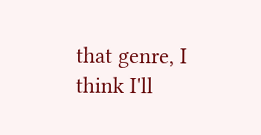that genre, I think I'll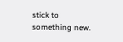stick to something new.